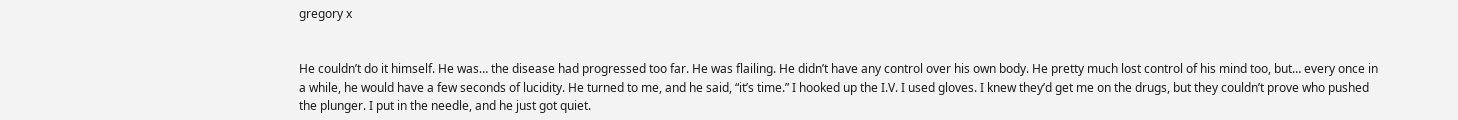gregory x


He couldn’t do it himself. He was… the disease had progressed too far. He was flailing. He didn’t have any control over his own body. He pretty much lost control of his mind too, but… every once in a while, he would have a few seconds of lucidity. He turned to me, and he said, “it’s time.” I hooked up the I.V. I used gloves. I knew they’d get me on the drugs, but they couldn’t prove who pushed the plunger. I put in the needle, and he just got quiet.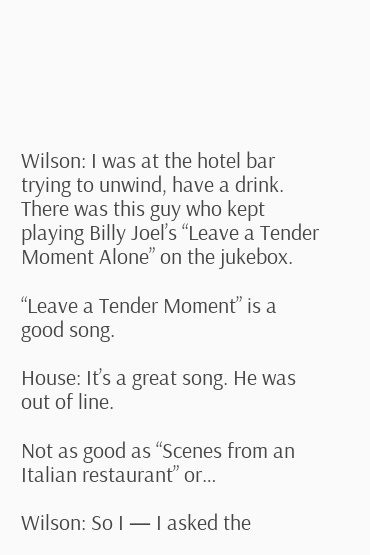Wilson: I was at the hotel bar trying to unwind, have a drink. There was this guy who kept playing Billy Joel’s “Leave a Tender Moment Alone” on the jukebox.

“Leave a Tender Moment” is a good song.

House: It’s a great song. He was out of line.

Not as good as “Scenes from an Italian restaurant” or…

Wilson: So I — I asked the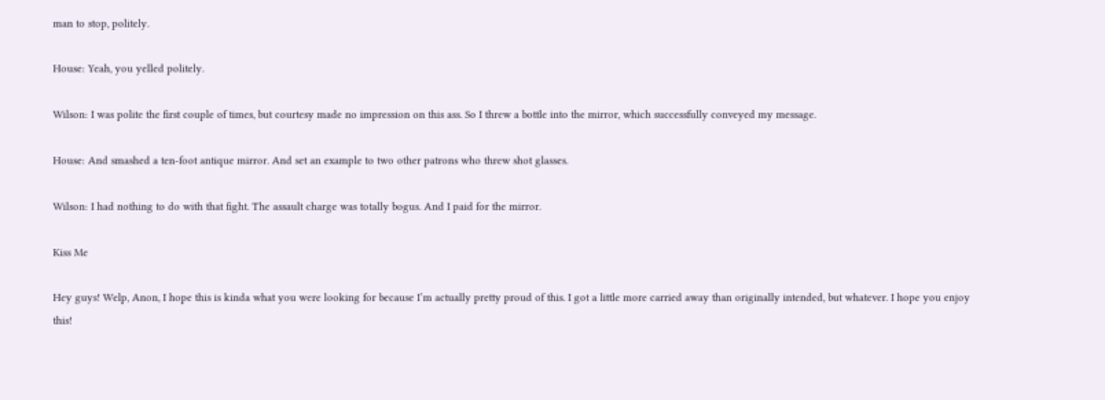man to stop, politely.

House: Yeah, you yelled politely.

Wilson: I was polite the first couple of times, but courtesy made no impression on this ass. So I threw a bottle into the mirror, which successfully conveyed my message.

House: And smashed a ten-foot antique mirror. And set an example to two other patrons who threw shot glasses.

Wilson: I had nothing to do with that fight. The assault charge was totally bogus. And I paid for the mirror.

Kiss Me

Hey guys! Welp, Anon, I hope this is kinda what you were looking for because I’m actually pretty proud of this. I got a little more carried away than originally intended, but whatever. I hope you enjoy this!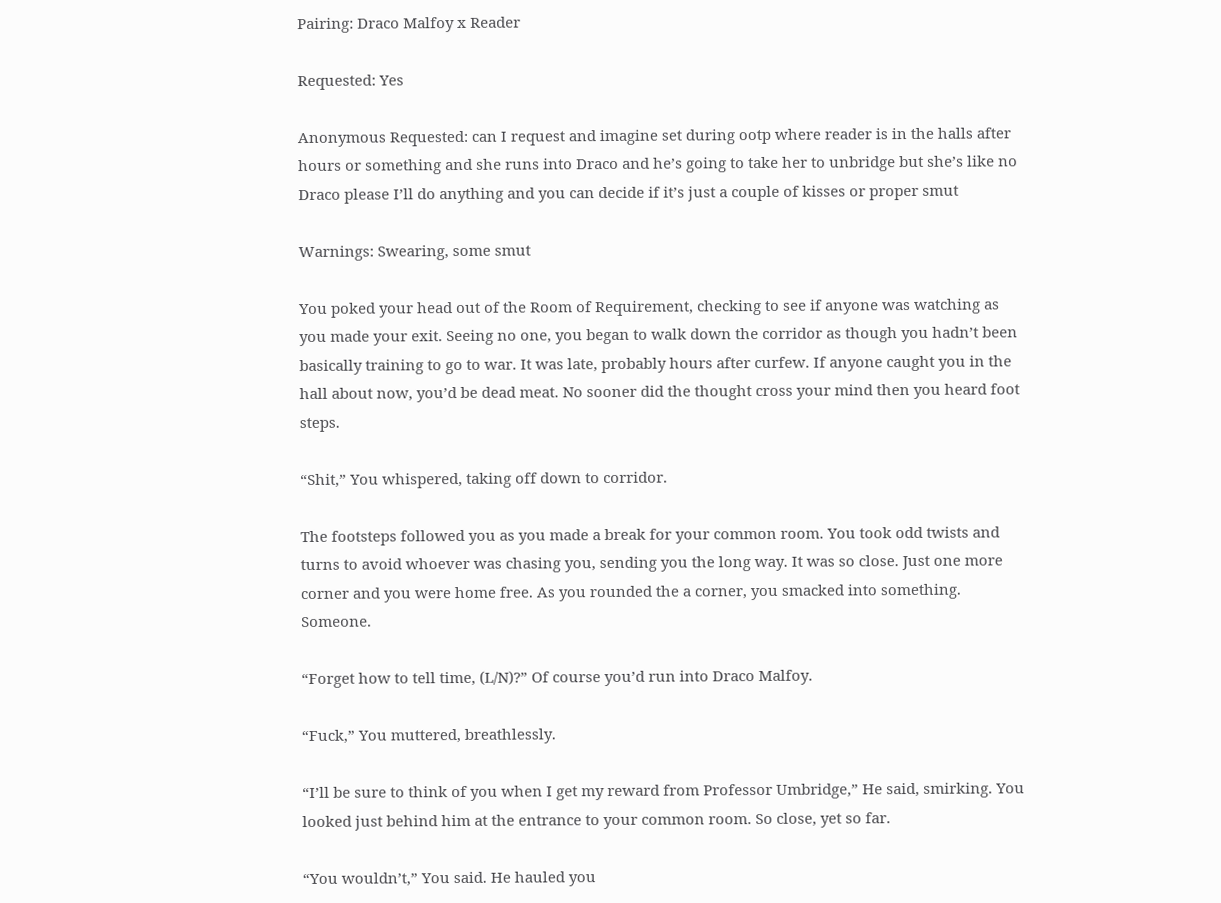Pairing: Draco Malfoy x Reader

Requested: Yes

Anonymous Requested: can I request and imagine set during ootp where reader is in the halls after hours or something and she runs into Draco and he’s going to take her to unbridge but she’s like no Draco please I’ll do anything and you can decide if it’s just a couple of kisses or proper smut

Warnings: Swearing, some smut

You poked your head out of the Room of Requirement, checking to see if anyone was watching as you made your exit. Seeing no one, you began to walk down the corridor as though you hadn’t been basically training to go to war. It was late, probably hours after curfew. If anyone caught you in the hall about now, you’d be dead meat. No sooner did the thought cross your mind then you heard foot steps.

“Shit,” You whispered, taking off down to corridor.

The footsteps followed you as you made a break for your common room. You took odd twists and turns to avoid whoever was chasing you, sending you the long way. It was so close. Just one more corner and you were home free. As you rounded the a corner, you smacked into something. Someone.

“Forget how to tell time, (L/N)?” Of course you’d run into Draco Malfoy.

“Fuck,” You muttered, breathlessly.

“I’ll be sure to think of you when I get my reward from Professor Umbridge,” He said, smirking. You looked just behind him at the entrance to your common room. So close, yet so far.

“You wouldn’t,” You said. He hauled you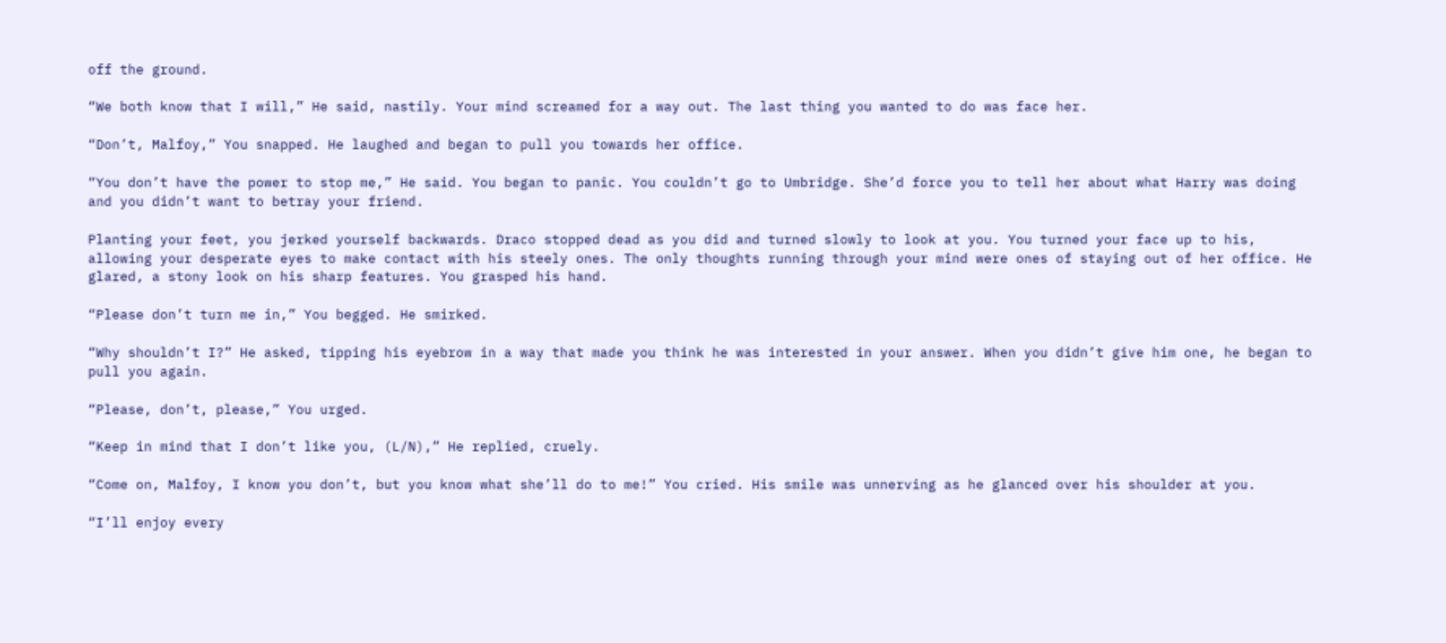off the ground.

“We both know that I will,” He said, nastily. Your mind screamed for a way out. The last thing you wanted to do was face her.

“Don’t, Malfoy,” You snapped. He laughed and began to pull you towards her office.

“You don’t have the power to stop me,” He said. You began to panic. You couldn’t go to Umbridge. She’d force you to tell her about what Harry was doing and you didn’t want to betray your friend.

Planting your feet, you jerked yourself backwards. Draco stopped dead as you did and turned slowly to look at you. You turned your face up to his, allowing your desperate eyes to make contact with his steely ones. The only thoughts running through your mind were ones of staying out of her office. He glared, a stony look on his sharp features. You grasped his hand.

“Please don’t turn me in,” You begged. He smirked.

“Why shouldn’t I?” He asked, tipping his eyebrow in a way that made you think he was interested in your answer. When you didn’t give him one, he began to pull you again.

“Please, don’t, please,” You urged.

“Keep in mind that I don’t like you, (L/N),” He replied, cruely.

“Come on, Malfoy, I know you don’t, but you know what she’ll do to me!” You cried. His smile was unnerving as he glanced over his shoulder at you.

“I’ll enjoy every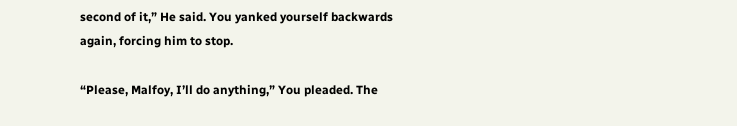second of it,” He said. You yanked yourself backwards again, forcing him to stop.

“Please, Malfoy, I’ll do anything,” You pleaded. The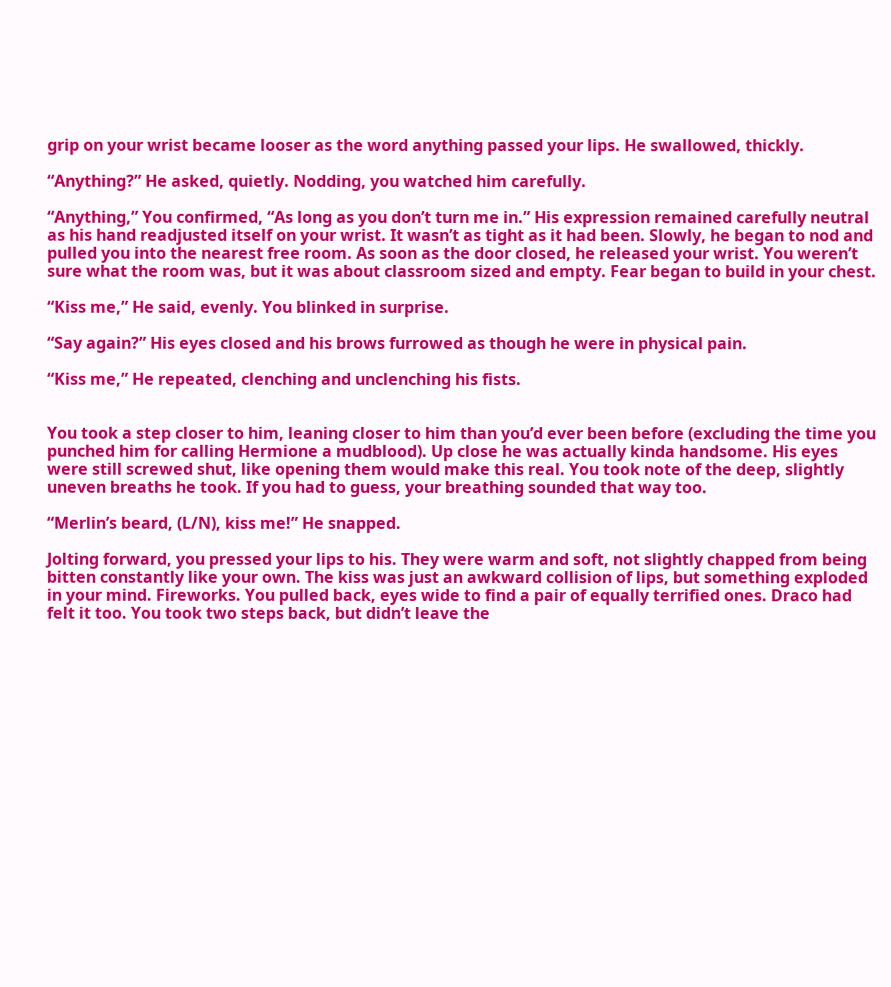grip on your wrist became looser as the word anything passed your lips. He swallowed, thickly.

“Anything?” He asked, quietly. Nodding, you watched him carefully.

“Anything,” You confirmed, “As long as you don’t turn me in.” His expression remained carefully neutral as his hand readjusted itself on your wrist. It wasn’t as tight as it had been. Slowly, he began to nod and pulled you into the nearest free room. As soon as the door closed, he released your wrist. You weren’t sure what the room was, but it was about classroom sized and empty. Fear began to build in your chest.

“Kiss me,” He said, evenly. You blinked in surprise.

“Say again?” His eyes closed and his brows furrowed as though he were in physical pain.

“Kiss me,” He repeated, clenching and unclenching his fists.


You took a step closer to him, leaning closer to him than you’d ever been before (excluding the time you punched him for calling Hermione a mudblood). Up close he was actually kinda handsome. His eyes were still screwed shut, like opening them would make this real. You took note of the deep, slightly uneven breaths he took. If you had to guess, your breathing sounded that way too.

“Merlin’s beard, (L/N), kiss me!” He snapped.

Jolting forward, you pressed your lips to his. They were warm and soft, not slightly chapped from being bitten constantly like your own. The kiss was just an awkward collision of lips, but something exploded in your mind. Fireworks. You pulled back, eyes wide to find a pair of equally terrified ones. Draco had felt it too. You took two steps back, but didn’t leave the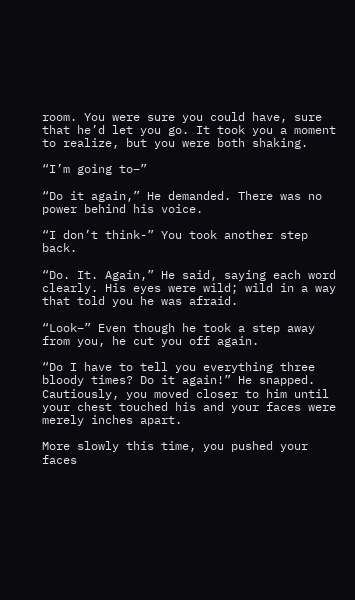room. You were sure you could have, sure that he’d let you go. It took you a moment to realize, but you were both shaking.

“I’m going to–”

“Do it again,” He demanded. There was no power behind his voice.

“I don’t think-” You took another step back.

“Do. It. Again,” He said, saying each word clearly. His eyes were wild; wild in a way that told you he was afraid.

“Look–” Even though he took a step away from you, he cut you off again.

“Do I have to tell you everything three bloody times? Do it again!” He snapped. Cautiously, you moved closer to him until your chest touched his and your faces were merely inches apart.

More slowly this time, you pushed your faces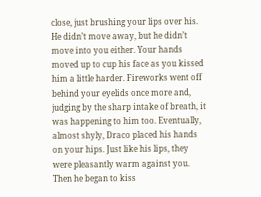close, just brushing your lips over his. He didn’t move away, but he didn’t move into you either. Your hands moved up to cup his face as you kissed him a little harder. Fireworks went off behind your eyelids once more and, judging by the sharp intake of breath, it was happening to him too. Eventually, almost shyly, Draco placed his hands on your hips. Just like his lips, they were pleasantly warm against you. Then he began to kiss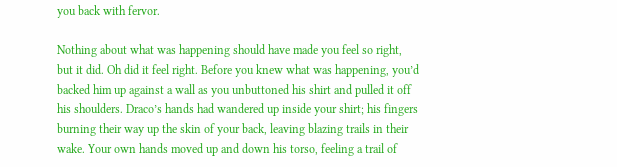you back with fervor.

Nothing about what was happening should have made you feel so right, but it did. Oh did it feel right. Before you knew what was happening, you’d backed him up against a wall as you unbuttoned his shirt and pulled it off his shoulders. Draco’s hands had wandered up inside your shirt; his fingers burning their way up the skin of your back, leaving blazing trails in their wake. Your own hands moved up and down his torso, feeling a trail of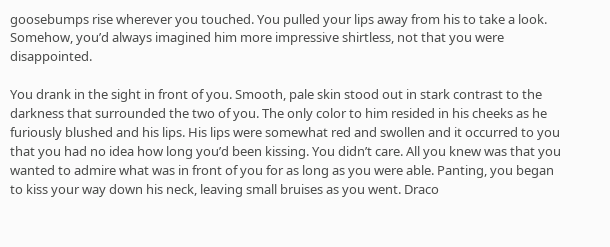goosebumps rise wherever you touched. You pulled your lips away from his to take a look. Somehow, you’d always imagined him more impressive shirtless, not that you were disappointed.

You drank in the sight in front of you. Smooth, pale skin stood out in stark contrast to the darkness that surrounded the two of you. The only color to him resided in his cheeks as he furiously blushed and his lips. His lips were somewhat red and swollen and it occurred to you that you had no idea how long you’d been kissing. You didn’t care. All you knew was that you wanted to admire what was in front of you for as long as you were able. Panting, you began to kiss your way down his neck, leaving small bruises as you went. Draco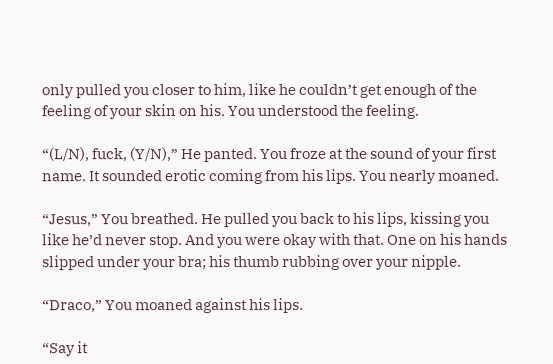only pulled you closer to him, like he couldn’t get enough of the feeling of your skin on his. You understood the feeling.

“(L/N), fuck, (Y/N),” He panted. You froze at the sound of your first name. It sounded erotic coming from his lips. You nearly moaned.

“Jesus,” You breathed. He pulled you back to his lips, kissing you like he’d never stop. And you were okay with that. One on his hands slipped under your bra; his thumb rubbing over your nipple.

“Draco,” You moaned against his lips.

“Say it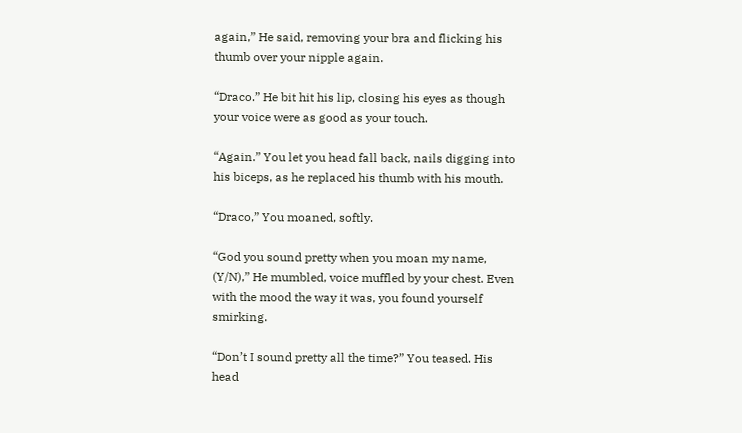again,” He said, removing your bra and flicking his thumb over your nipple again.

“Draco.” He bit hit his lip, closing his eyes as though your voice were as good as your touch.

“Again.” You let you head fall back, nails digging into his biceps, as he replaced his thumb with his mouth.

“Draco,” You moaned, softly.

“God you sound pretty when you moan my name, (Y/N),” He mumbled, voice muffled by your chest. Even with the mood the way it was, you found yourself smirking.

“Don’t I sound pretty all the time?” You teased. His head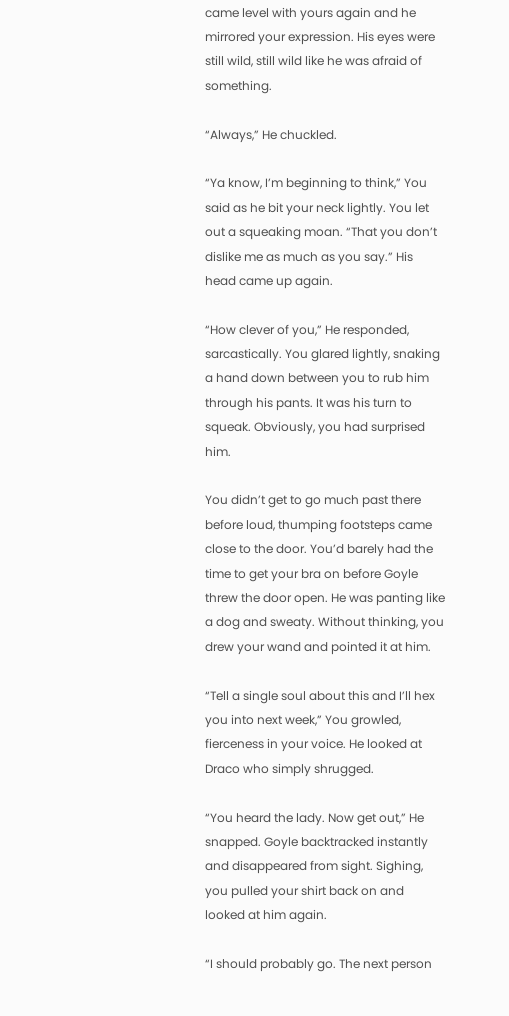came level with yours again and he mirrored your expression. His eyes were still wild, still wild like he was afraid of something.

“Always,” He chuckled.

“Ya know, I’m beginning to think,” You said as he bit your neck lightly. You let out a squeaking moan. “That you don’t dislike me as much as you say.” His head came up again.

“How clever of you,” He responded, sarcastically. You glared lightly, snaking a hand down between you to rub him through his pants. It was his turn to squeak. Obviously, you had surprised him.

You didn’t get to go much past there before loud, thumping footsteps came close to the door. You’d barely had the time to get your bra on before Goyle threw the door open. He was panting like a dog and sweaty. Without thinking, you drew your wand and pointed it at him.

“Tell a single soul about this and I’ll hex you into next week,” You growled, fierceness in your voice. He looked at Draco who simply shrugged.

“You heard the lady. Now get out,” He snapped. Goyle backtracked instantly and disappeared from sight. Sighing, you pulled your shirt back on and looked at him again.

“I should probably go. The next person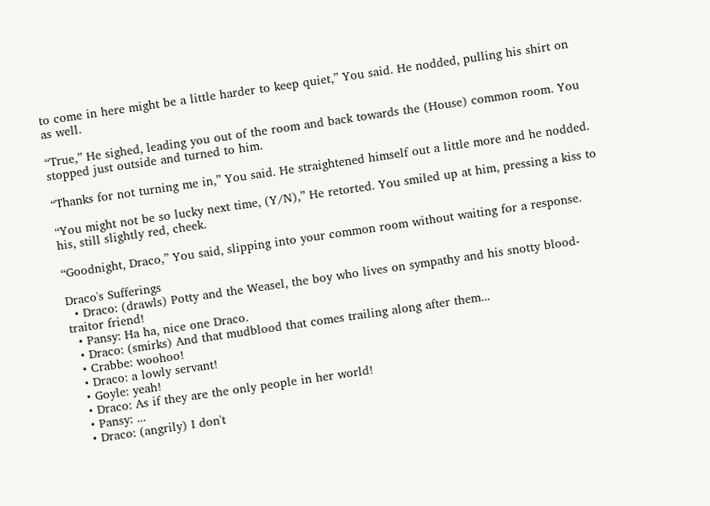to come in here might be a little harder to keep quiet,” You said. He nodded, pulling his shirt on as well.

“True,” He sighed, leading you out of the room and back towards the (House) common room. You stopped just outside and turned to him.

“Thanks for not turning me in,” You said. He straightened himself out a little more and he nodded.

“You might not be so lucky next time, (Y/N),” He retorted. You smiled up at him, pressing a kiss to his, still slightly red, cheek.

“Goodnight, Draco,” You said, slipping into your common room without waiting for a response.

Draco's Sufferings
  • Draco: (drawls) Potty and the Weasel, the boy who lives on sympathy and his snotty blood-traitor friend!
  • Pansy: Ha ha, nice one Draco.
  • Draco: (smirks) And that mudblood that comes trailing along after them...
  • Crabbe: woohoo!
  • Draco: a lowly servant!
  • Goyle: yeah!
  • Draco: As if they are the only people in her world!
  • Pansy: ...
  • Draco: (angrily) I don't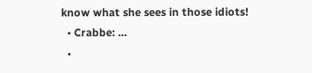know what she sees in those idiots!
  • Crabbe: ...
  •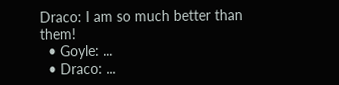Draco: I am so much better than them!
  • Goyle: ...
  • Draco: ...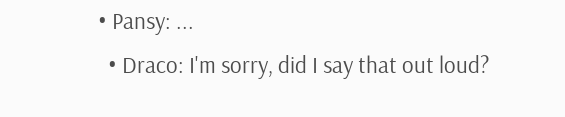• Pansy: ...
  • Draco: I'm sorry, did I say that out loud?